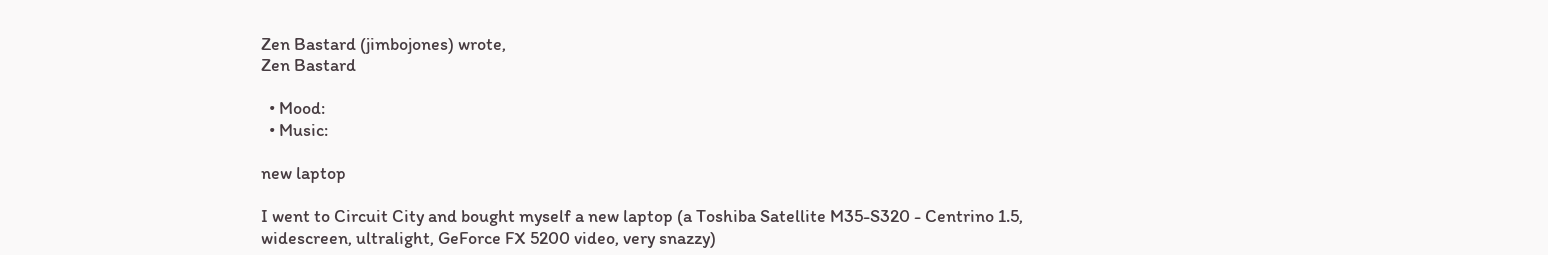Zen Bastard (jimbojones) wrote,
Zen Bastard

  • Mood:
  • Music:

new laptop

I went to Circuit City and bought myself a new laptop (a Toshiba Satellite M35-S320 - Centrino 1.5, widescreen, ultralight, GeForce FX 5200 video, very snazzy)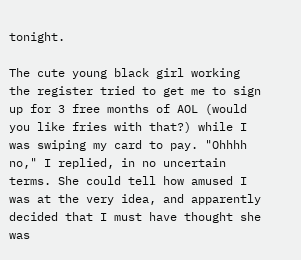tonight.

The cute young black girl working the register tried to get me to sign up for 3 free months of AOL (would you like fries with that?) while I was swiping my card to pay. "Ohhhh no," I replied, in no uncertain terms. She could tell how amused I was at the very idea, and apparently decided that I must have thought she was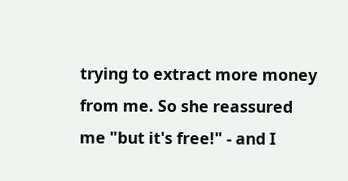trying to extract more money from me. So she reassured me "but it's free!" - and I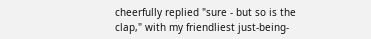cheerfully replied "sure - but so is the clap," with my friendliest just-being-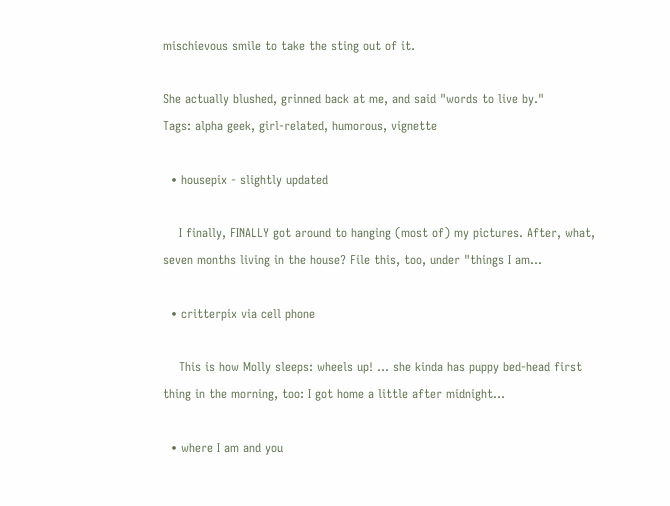mischievous smile to take the sting out of it.

She actually blushed, grinned back at me, and said "words to live by."
Tags: alpha geek, girl-related, humorous, vignette

  • housepix - slightly updated

    I finally, FINALLY got around to hanging (most of) my pictures. After, what, seven months living in the house? File this, too, under "things I am…

  • critterpix via cell phone

    This is how Molly sleeps: wheels up! ... she kinda has puppy bed-head first thing in the morning, too: I got home a little after midnight…

  • where I am and you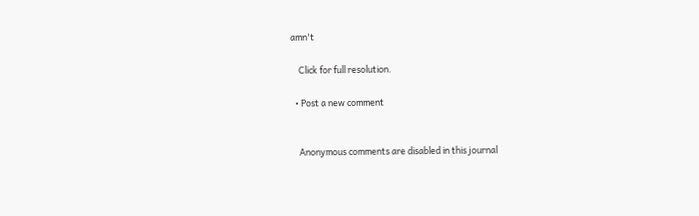amn't

    Click for full resolution.

  • Post a new comment


    Anonymous comments are disabled in this journal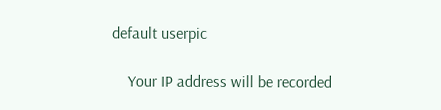default userpic

    Your IP address will be recorded